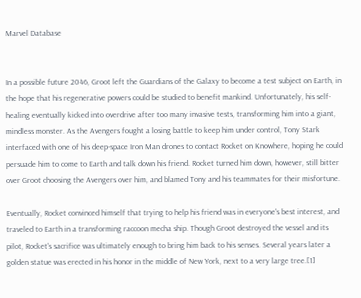Marvel Database


In a possible future 2046, Groot left the Guardians of the Galaxy to become a test subject on Earth, in the hope that his regenerative powers could be studied to benefit mankind. Unfortunately, his self-healing eventually kicked into overdrive after too many invasive tests, transforming him into a giant, mindless monster. As the Avengers fought a losing battle to keep him under control, Tony Stark interfaced with one of his deep-space Iron Man drones to contact Rocket on Knowhere, hoping he could persuade him to come to Earth and talk down his friend. Rocket turned him down, however, still bitter over Groot choosing the Avengers over him, and blamed Tony and his teammates for their misfortune.

Eventually, Rocket convinced himself that trying to help his friend was in everyone's best interest, and traveled to Earth in a transforming raccoon mecha ship. Though Groot destroyed the vessel and its pilot, Rocket's sacrifice was ultimately enough to bring him back to his senses. Several years later a golden statue was erected in his honor in the middle of New York, next to a very large tree.[1]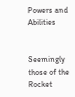Powers and Abilities


Seemingly those of the Rocket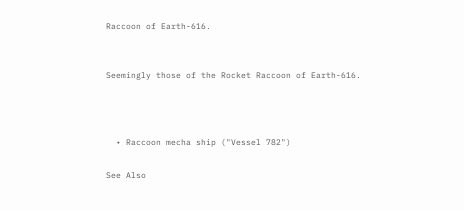Raccoon of Earth-616.


Seemingly those of the Rocket Raccoon of Earth-616.



  • Raccoon mecha ship ("Vessel 782")

See Also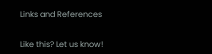Links and References


Like this? Let us know!